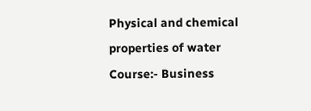Physical and chemical properties of water
Course:- Business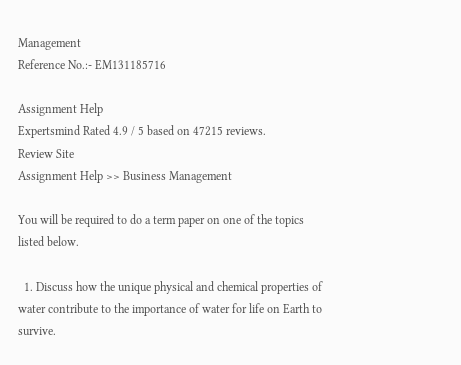Management
Reference No.:- EM131185716

Assignment Help
Expertsmind Rated 4.9 / 5 based on 47215 reviews.
Review Site
Assignment Help >> Business Management

You will be required to do a term paper on one of the topics listed below.

  1. Discuss how the unique physical and chemical properties of water contribute to the importance of water for life on Earth to survive.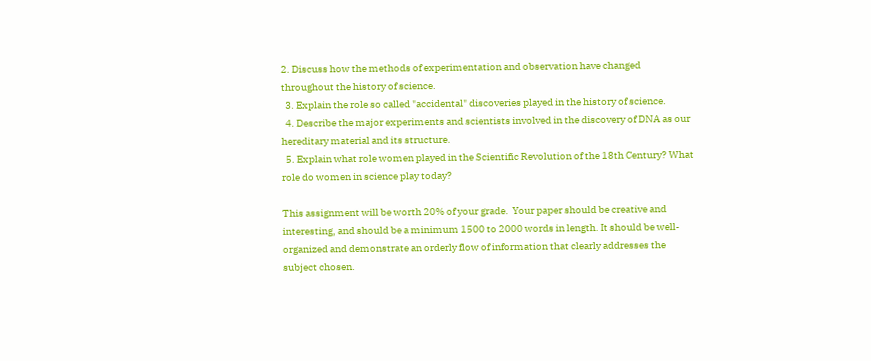2. Discuss how the methods of experimentation and observation have changed throughout the history of science.
  3. Explain the role so called "accidental" discoveries played in the history of science.
  4. Describe the major experiments and scientists involved in the discovery of DNA as our hereditary material and its structure.
  5. Explain what role women played in the Scientific Revolution of the 18th Century? What role do women in science play today?

This assignment will be worth 20% of your grade.  Your paper should be creative and interesting, and should be a minimum 1500 to 2000 words in length. It should be well-organized and demonstrate an orderly flow of information that clearly addresses the subject chosen.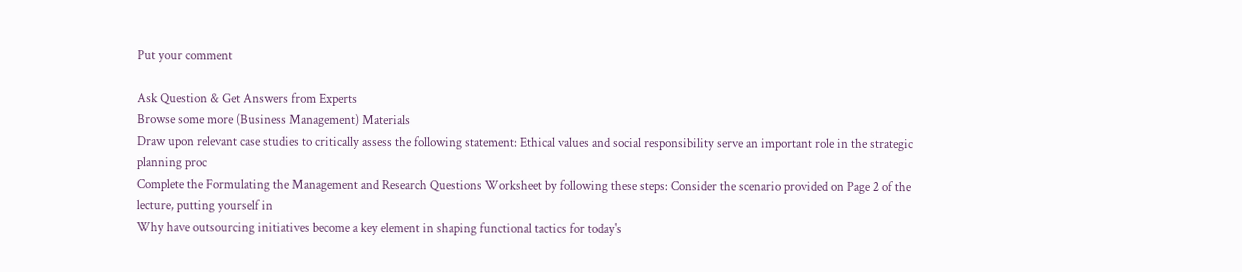Put your comment

Ask Question & Get Answers from Experts
Browse some more (Business Management) Materials
Draw upon relevant case studies to critically assess the following statement: Ethical values and social responsibility serve an important role in the strategic planning proc
Complete the Formulating the Management and Research Questions Worksheet by following these steps: Consider the scenario provided on Page 2 of the lecture, putting yourself in
Why have outsourcing initiatives become a key element in shaping functional tactics for today's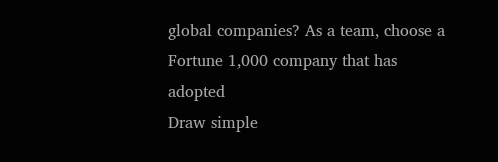global companies? As a team, choose a Fortune 1,000 company that has adopted
Draw simple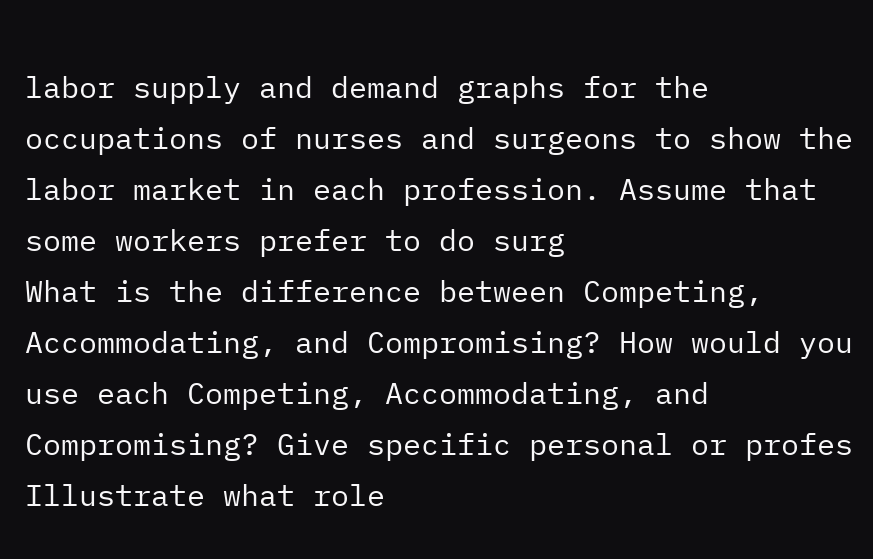labor supply and demand graphs for the occupations of nurses and surgeons to show the labor market in each profession. Assume that some workers prefer to do surg
What is the difference between Competing, Accommodating, and Compromising? How would you use each Competing, Accommodating, and Compromising? Give specific personal or profes
Illustrate what role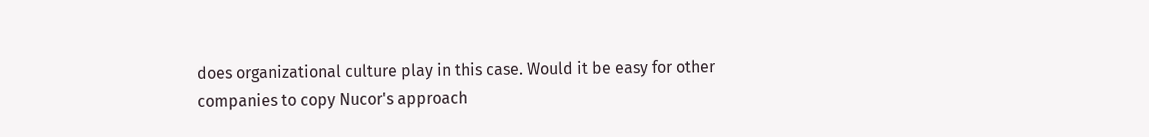does organizational culture play in this case. Would it be easy for other companies to copy Nucor's approach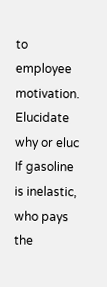to employee motivation. Elucidate why or eluc
If gasoline is inelastic, who pays the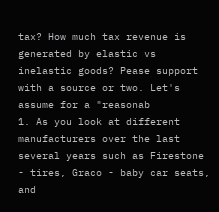tax? How much tax revenue is generated by elastic vs inelastic goods? Pease support with a source or two. Let's assume for a "reasonab
1. As you look at different manufacturers over the last several years such as Firestone - tires, Graco - baby car seats, and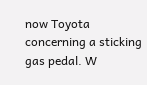now Toyota concerning a sticking gas pedal. W